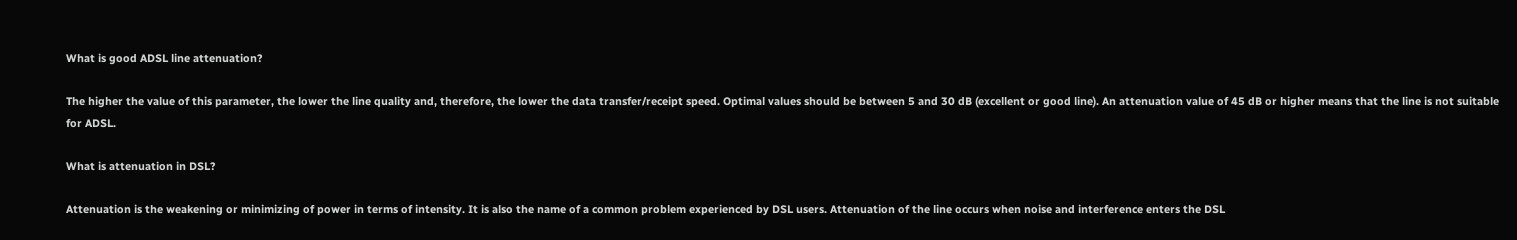What is good ADSL line attenuation?

The higher the value of this parameter, the lower the line quality and, therefore, the lower the data transfer/receipt speed. Optimal values should be between 5 and 30 dB (excellent or good line). An attenuation value of 45 dB or higher means that the line is not suitable for ADSL.

What is attenuation in DSL?

Attenuation is the weakening or minimizing of power in terms of intensity. It is also the name of a common problem experienced by DSL users. Attenuation of the line occurs when noise and interference enters the DSL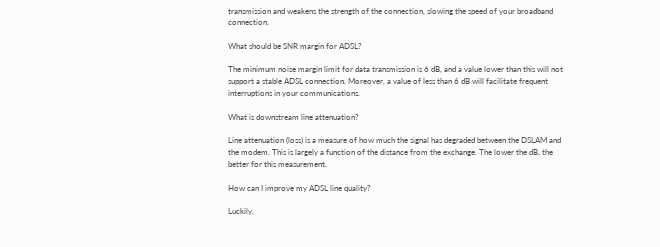transmission and weakens the strength of the connection, slowing the speed of your broadband connection.

What should be SNR margin for ADSL?

The minimum noise margin limit for data transmission is 6 dB, and a value lower than this will not support a stable ADSL connection. Moreover, a value of less than 6 dB will facilitate frequent interruptions in your communications.

What is downstream line attenuation?

Line attenuation (loss) is a measure of how much the signal has degraded between the DSLAM and the modem. This is largely a function of the distance from the exchange. The lower the dB, the better for this measurement.

How can I improve my ADSL line quality?

Luckily,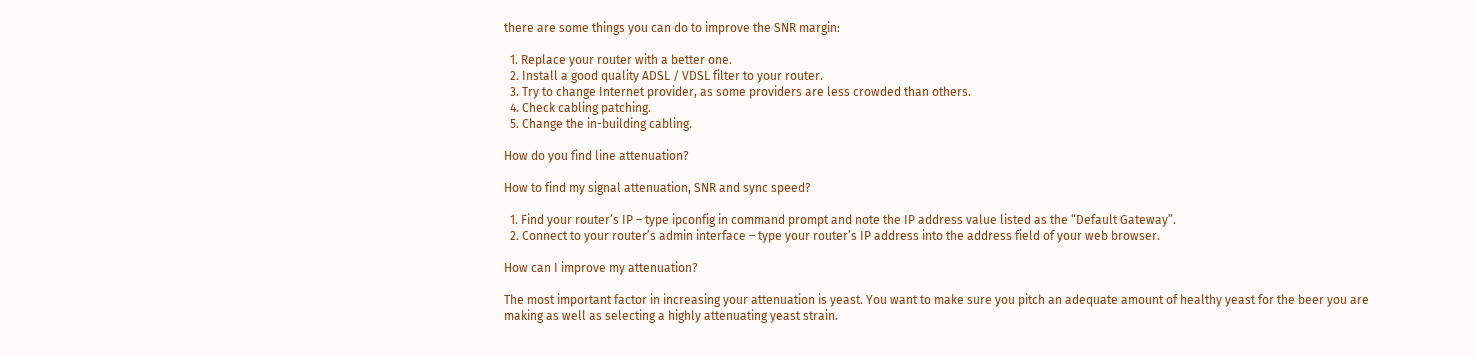there are some things you can do to improve the SNR margin:

  1. Replace your router with a better one.
  2. Install a good quality ADSL / VDSL filter to your router.
  3. Try to change Internet provider, as some providers are less crowded than others.
  4. Check cabling patching.
  5. Change the in-building cabling.

How do you find line attenuation?

How to find my signal attenuation, SNR and sync speed?

  1. Find your router’s IP – type ipconfig in command prompt and note the IP address value listed as the “Default Gateway”.
  2. Connect to your router’s admin interface – type your router’s IP address into the address field of your web browser.

How can I improve my attenuation?

The most important factor in increasing your attenuation is yeast. You want to make sure you pitch an adequate amount of healthy yeast for the beer you are making as well as selecting a highly attenuating yeast strain.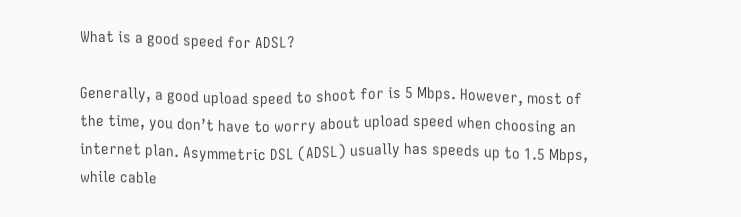What is a good speed for ADSL?

Generally, a good upload speed to shoot for is 5 Mbps. However, most of the time, you don’t have to worry about upload speed when choosing an internet plan. Asymmetric DSL (ADSL) usually has speeds up to 1.5 Mbps, while cable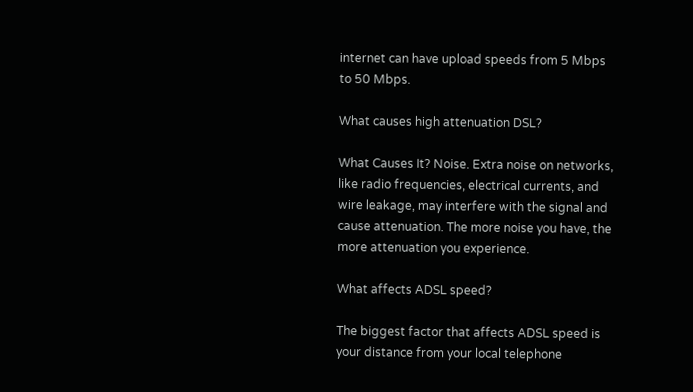internet can have upload speeds from 5 Mbps to 50 Mbps.

What causes high attenuation DSL?

What Causes It? Noise. Extra noise on networks, like radio frequencies, electrical currents, and wire leakage, may interfere with the signal and cause attenuation. The more noise you have, the more attenuation you experience.

What affects ADSL speed?

The biggest factor that affects ADSL speed is your distance from your local telephone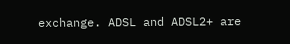exchange. ADSL and ADSL2+ are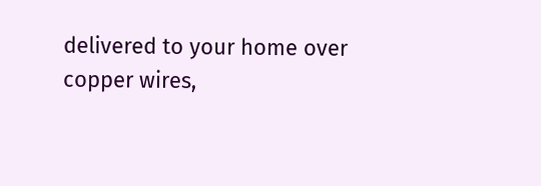delivered to your home over copper wires,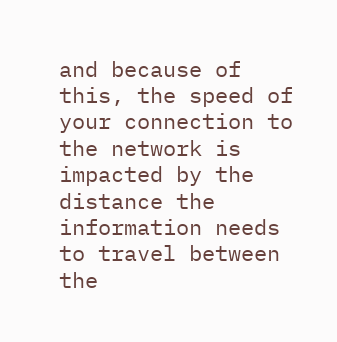and because of this, the speed of your connection to the network is impacted by the distance the information needs to travel between the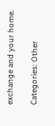exchange and your home.

Categories: Other